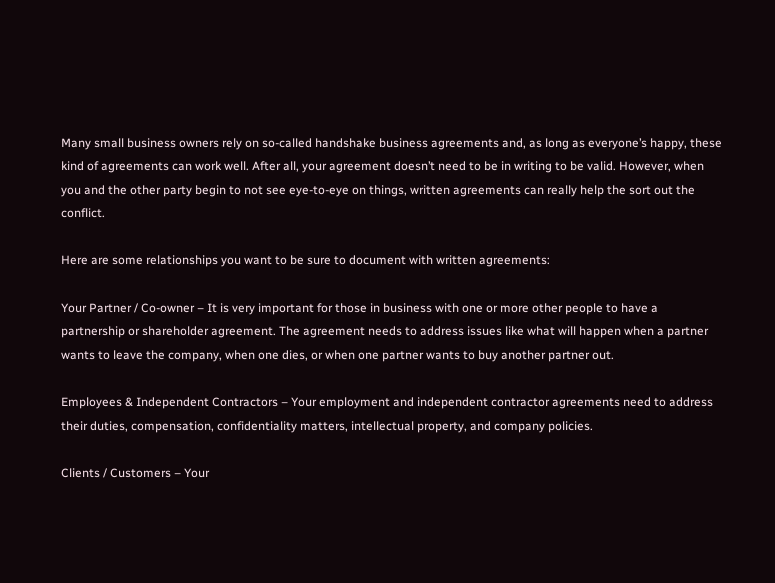Many small business owners rely on so-called handshake business agreements and, as long as everyone’s happy, these kind of agreements can work well. After all, your agreement doesn’t need to be in writing to be valid. However, when you and the other party begin to not see eye-to-eye on things, written agreements can really help the sort out the conflict.

Here are some relationships you want to be sure to document with written agreements:

Your Partner / Co-owner – It is very important for those in business with one or more other people to have a partnership or shareholder agreement. The agreement needs to address issues like what will happen when a partner wants to leave the company, when one dies, or when one partner wants to buy another partner out.

Employees & Independent Contractors – Your employment and independent contractor agreements need to address their duties, compensation, confidentiality matters, intellectual property, and company policies.

Clients / Customers – Your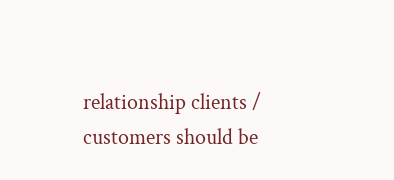relationship clients / customers should be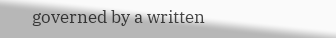governed by a written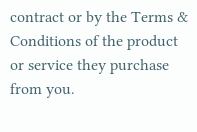contract or by the Terms & Conditions of the product or service they purchase from you.